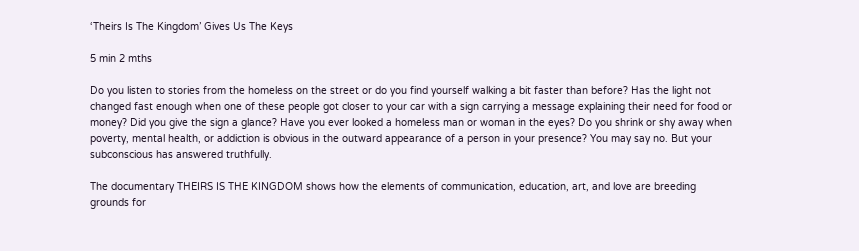‘Theirs Is The Kingdom’ Gives Us The Keys

5 min 2 mths

Do you listen to stories from the homeless on the street or do you find yourself walking a bit faster than before? Has the light not changed fast enough when one of these people got closer to your car with a sign carrying a message explaining their need for food or money? Did you give the sign a glance? Have you ever looked a homeless man or woman in the eyes? Do you shrink or shy away when poverty, mental health, or addiction is obvious in the outward appearance of a person in your presence? You may say no. But your subconscious has answered truthfully.

The documentary THEIRS IS THE KINGDOM shows how the elements of communication, education, art, and love are breeding grounds for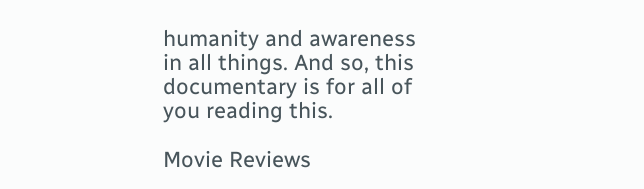humanity and awareness in all things. And so, this documentary is for all of you reading this.

Movie Reviews